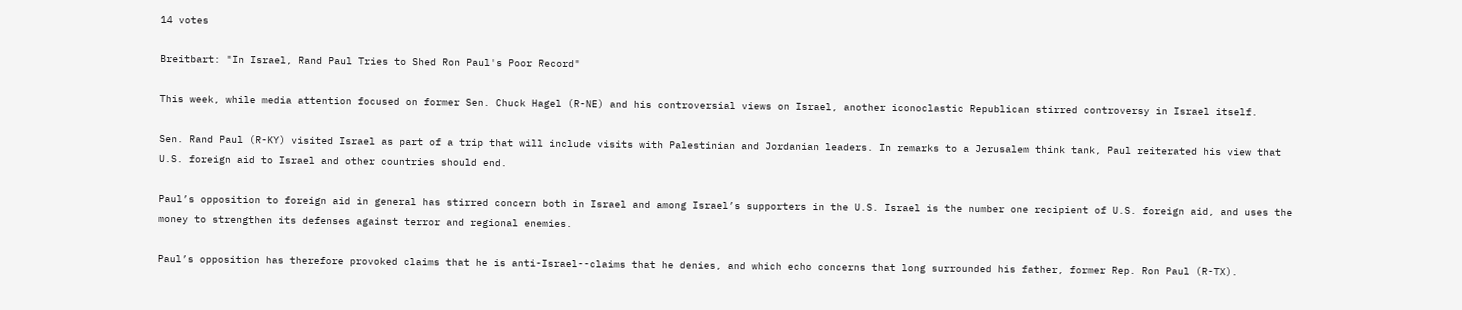14 votes

Breitbart: "In Israel, Rand Paul Tries to Shed Ron Paul's Poor Record"

This week, while media attention focused on former Sen. Chuck Hagel (R-NE) and his controversial views on Israel, another iconoclastic Republican stirred controversy in Israel itself.

Sen. Rand Paul (R-KY) visited Israel as part of a trip that will include visits with Palestinian and Jordanian leaders. In remarks to a Jerusalem think tank, Paul reiterated his view that U.S. foreign aid to Israel and other countries should end.

Paul’s opposition to foreign aid in general has stirred concern both in Israel and among Israel’s supporters in the U.S. Israel is the number one recipient of U.S. foreign aid, and uses the money to strengthen its defenses against terror and regional enemies.

Paul’s opposition has therefore provoked claims that he is anti-Israel--claims that he denies, and which echo concerns that long surrounded his father, former Rep. Ron Paul (R-TX).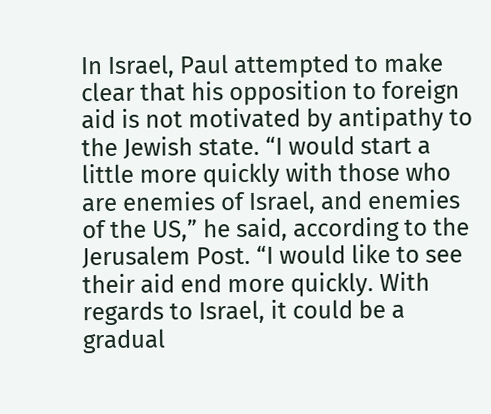In Israel, Paul attempted to make clear that his opposition to foreign aid is not motivated by antipathy to the Jewish state. “I would start a little more quickly with those who are enemies of Israel, and enemies of the US,” he said, according to the Jerusalem Post. “I would like to see their aid end more quickly. With regards to Israel, it could be a gradual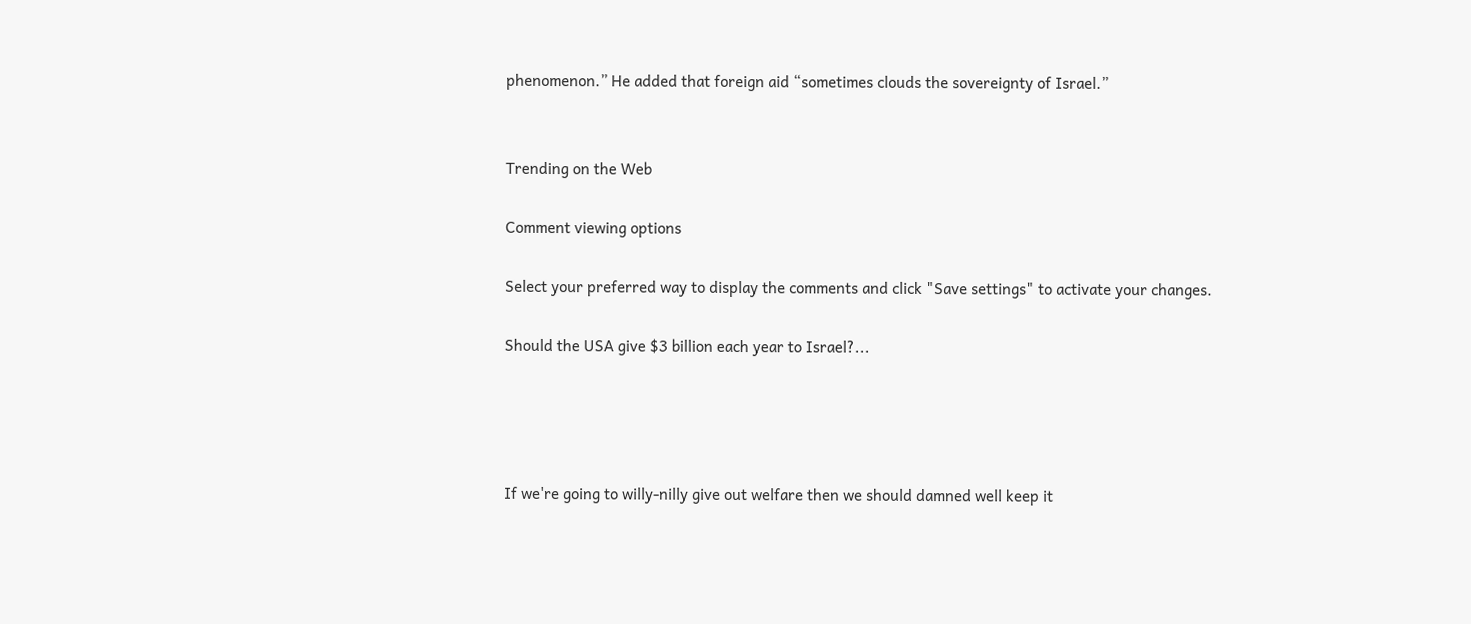phenomenon.” He added that foreign aid “sometimes clouds the sovereignty of Israel.”


Trending on the Web

Comment viewing options

Select your preferred way to display the comments and click "Save settings" to activate your changes.

Should the USA give $3 billion each year to Israel?...




If we're going to willy-nilly give out welfare then we should damned well keep it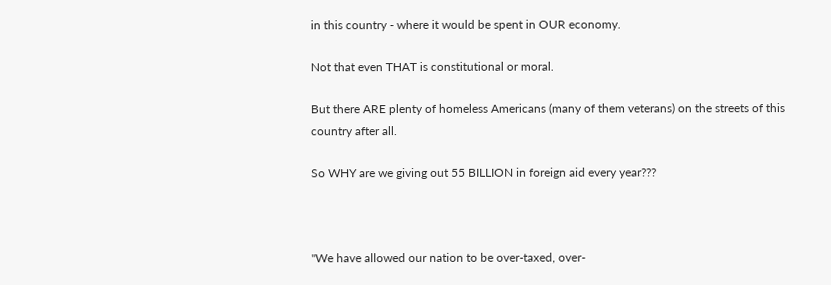in this country - where it would be spent in OUR economy.

Not that even THAT is constitutional or moral.

But there ARE plenty of homeless Americans (many of them veterans) on the streets of this country after all.

So WHY are we giving out 55 BILLION in foreign aid every year???



"We have allowed our nation to be over-taxed, over-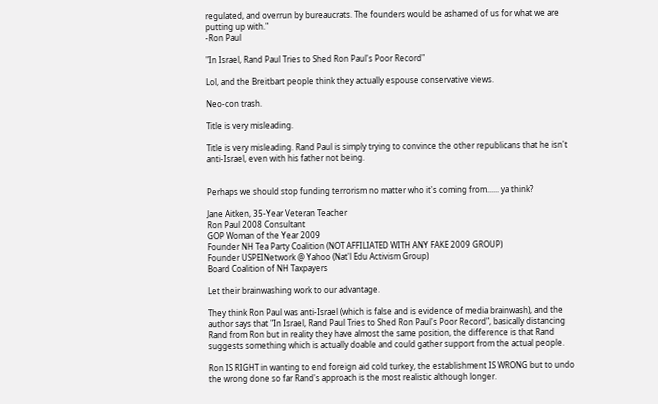regulated, and overrun by bureaucrats. The founders would be ashamed of us for what we are putting up with."
-Ron Paul

"In Israel, Rand Paul Tries to Shed Ron Paul's Poor Record"

Lol, and the Breitbart people think they actually espouse conservative views.

Neo-con trash.

Title is very misleading.

Title is very misleading. Rand Paul is simply trying to convince the other republicans that he isn't anti-Israel, even with his father not being.


Perhaps we should stop funding terrorism no matter who it's coming from...... ya think?

Jane Aitken, 35-Year Veteran Teacher
Ron Paul 2008 Consultant
GOP Woman of the Year 2009
Founder NH Tea Party Coalition (NOT AFFILIATED WITH ANY FAKE 2009 GROUP)
Founder USPEINetwork @ Yahoo (Nat'l Edu Activism Group)
Board Coalition of NH Taxpayers

Let their brainwashing work to our advantage.

They think Ron Paul was anti-Israel (which is false and is evidence of media brainwash), and the author says that "In Israel, Rand Paul Tries to Shed Ron Paul's Poor Record", basically distancing Rand from Ron but in reality they have almost the same position, the difference is that Rand suggests something which is actually doable and could gather support from the actual people.

Ron IS RIGHT in wanting to end foreign aid cold turkey, the establishment IS WRONG but to undo the wrong done so far Rand's approach is the most realistic although longer.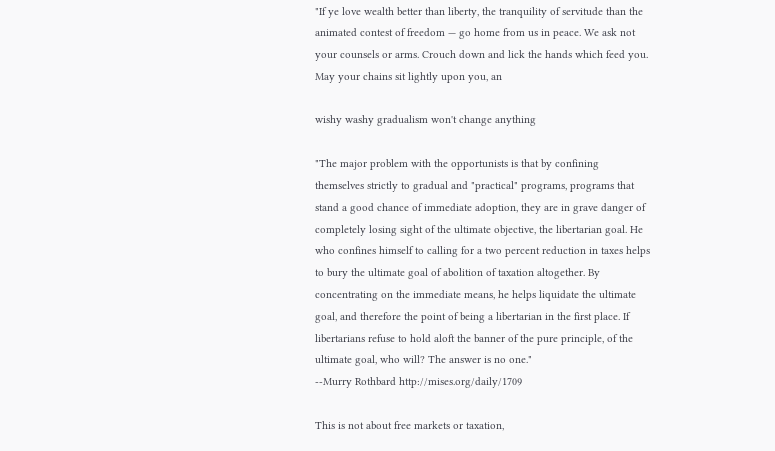"If ye love wealth better than liberty, the tranquility of servitude than the animated contest of freedom — go home from us in peace. We ask not your counsels or arms. Crouch down and lick the hands which feed you. May your chains sit lightly upon you, an

wishy washy gradualism won't change anything

"The major problem with the opportunists is that by confining themselves strictly to gradual and "practical" programs, programs that stand a good chance of immediate adoption, they are in grave danger of completely losing sight of the ultimate objective, the libertarian goal. He who confines himself to calling for a two percent reduction in taxes helps to bury the ultimate goal of abolition of taxation altogether. By concentrating on the immediate means, he helps liquidate the ultimate goal, and therefore the point of being a libertarian in the first place. If libertarians refuse to hold aloft the banner of the pure principle, of the ultimate goal, who will? The answer is no one."
--Murry Rothbard http://mises.org/daily/1709

This is not about free markets or taxation,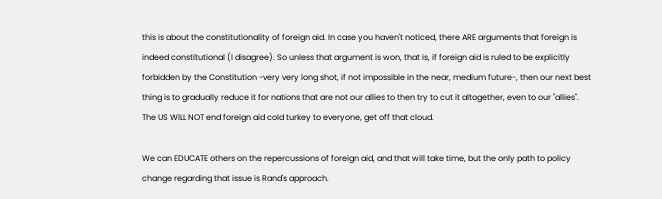this is about the constitutionality of foreign aid. In case you haven't noticed, there ARE arguments that foreign is indeed constitutional (I disagree). So unless that argument is won, that is, if foreign aid is ruled to be explicitly forbidden by the Constitution -very very long shot, if not impossible in the near, medium future-, then our next best thing is to gradually reduce it for nations that are not our allies to then try to cut it altogether, even to our "allies". The US WILL NOT end foreign aid cold turkey to everyone, get off that cloud.

We can EDUCATE others on the repercussions of foreign aid, and that will take time, but the only path to policy change regarding that issue is Rand's approach.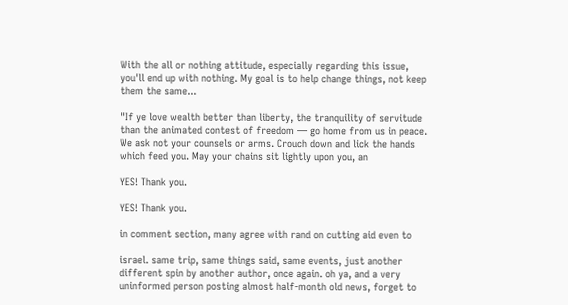With the all or nothing attitude, especially regarding this issue, you'll end up with nothing. My goal is to help change things, not keep them the same...

"If ye love wealth better than liberty, the tranquility of servitude than the animated contest of freedom — go home from us in peace. We ask not your counsels or arms. Crouch down and lick the hands which feed you. May your chains sit lightly upon you, an

YES! Thank you.

YES! Thank you.

in comment section, many agree with rand on cutting aid even to

israel. same trip, same things said, same events, just another different spin by another author, once again. oh ya, and a very uninformed person posting almost half-month old news, forget to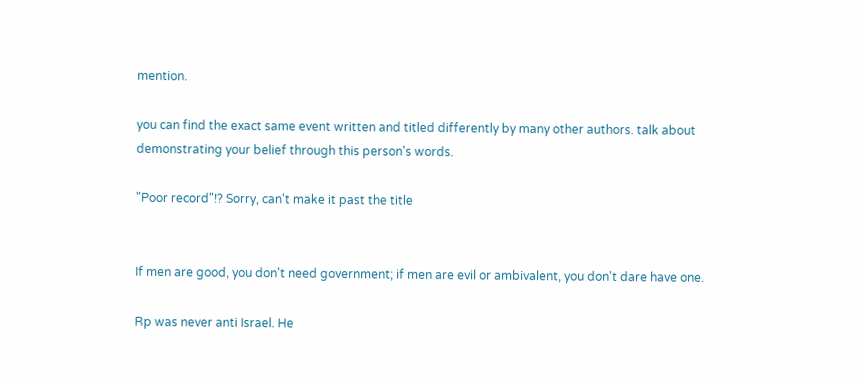mention.

you can find the exact same event written and titled differently by many other authors. talk about demonstrating your belief through this person's words.

"Poor record"!? Sorry, can't make it past the title


If men are good, you don't need government; if men are evil or ambivalent, you don't dare have one.

Rp was never anti Israel. He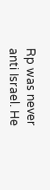Rp was never anti Israel. He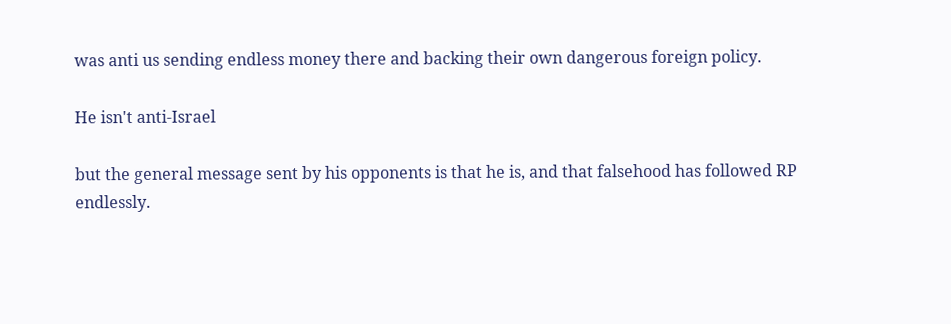was anti us sending endless money there and backing their own dangerous foreign policy.

He isn't anti-Israel

but the general message sent by his opponents is that he is, and that falsehood has followed RP endlessly.